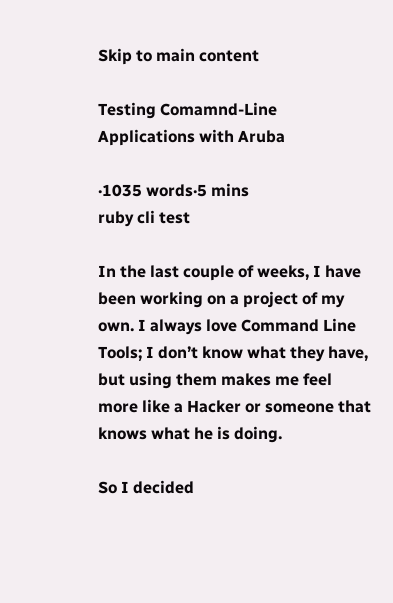Skip to main content

Testing Comamnd-Line Applications with Aruba

·1035 words·5 mins
ruby cli test

In the last couple of weeks, I have been working on a project of my own. I always love Command Line Tools; I don’t know what they have, but using them makes me feel more like a Hacker or someone that knows what he is doing.

So I decided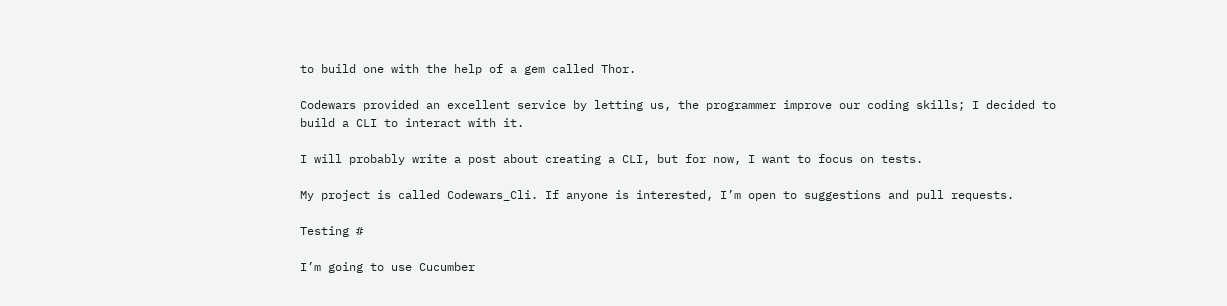to build one with the help of a gem called Thor.

Codewars provided an excellent service by letting us, the programmer improve our coding skills; I decided to build a CLI to interact with it.

I will probably write a post about creating a CLI, but for now, I want to focus on tests.

My project is called Codewars_Cli. If anyone is interested, I’m open to suggestions and pull requests.

Testing #

I’m going to use Cucumber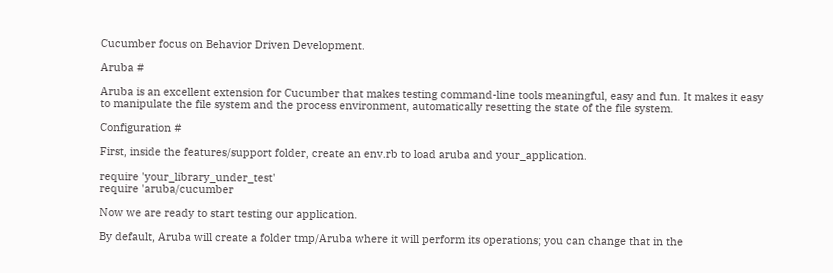Cucumber focus on Behavior Driven Development.

Aruba #

Aruba is an excellent extension for Cucumber that makes testing command-line tools meaningful, easy and fun. It makes it easy to manipulate the file system and the process environment, automatically resetting the state of the file system.

Configuration #

First, inside the features/support folder, create an env.rb to load aruba and your_application.

require 'your_library_under_test'
require 'aruba/cucumber

Now we are ready to start testing our application.

By default, Aruba will create a folder tmp/Aruba where it will perform its operations; you can change that in the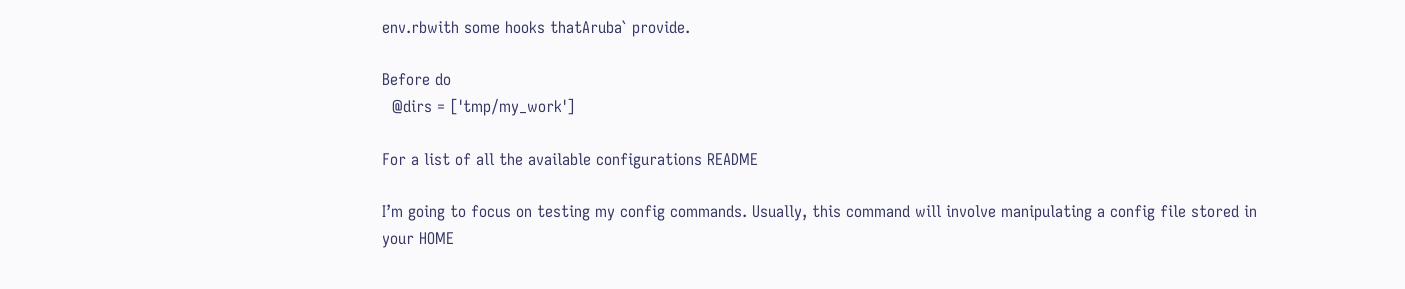env.rbwith some hooks thatAruba` provide.

Before do
  @dirs = ['tmp/my_work']

For a list of all the available configurations README

I’m going to focus on testing my config commands. Usually, this command will involve manipulating a config file stored in your HOME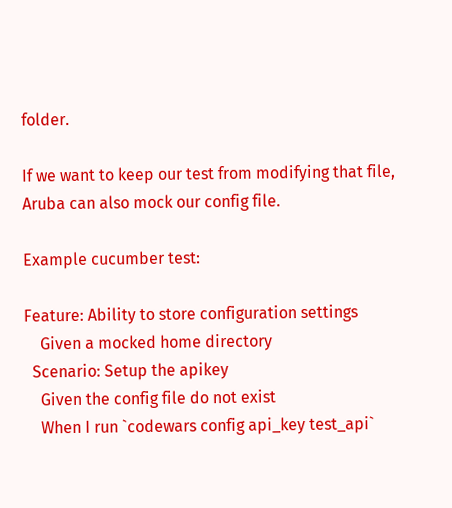folder.

If we want to keep our test from modifying that file, Aruba can also mock our config file.

Example cucumber test:

Feature: Ability to store configuration settings
    Given a mocked home directory
  Scenario: Setup the apikey
    Given the config file do not exist
    When I run `codewars config api_key test_api`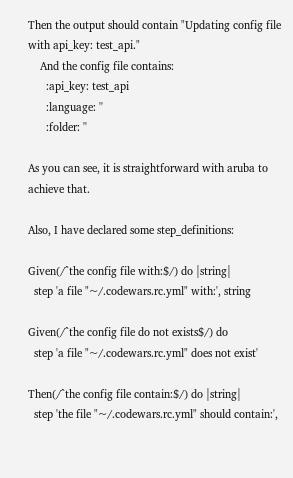Then the output should contain "Updating config file with api_key: test_api."
    And the config file contains:
      :api_key: test_api
      :language: ''
      :folder: ''

As you can see, it is straightforward with aruba to achieve that.

Also, I have declared some step_definitions:

Given(/^the config file with:$/) do |string|
  step 'a file "~/.codewars.rc.yml" with:', string

Given(/^the config file do not exists$/) do
  step 'a file "~/.codewars.rc.yml" does not exist'

Then(/^the config file contain:$/) do |string|
  step 'the file "~/.codewars.rc.yml" should contain:',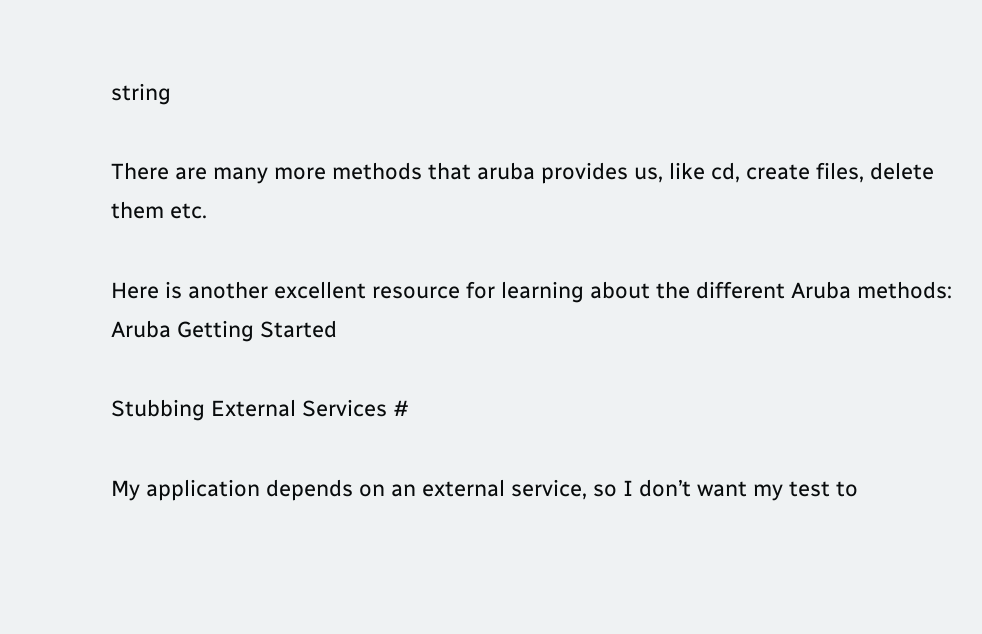string

There are many more methods that aruba provides us, like cd, create files, delete them etc.

Here is another excellent resource for learning about the different Aruba methods: Aruba Getting Started

Stubbing External Services #

My application depends on an external service, so I don’t want my test to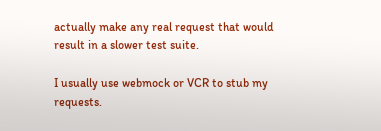actually make any real request that would result in a slower test suite.

I usually use webmock or VCR to stub my requests.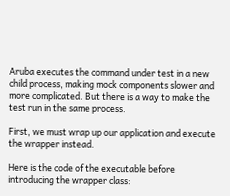Aruba executes the command under test in a new child process, making mock components slower and more complicated. But there is a way to make the test run in the same process.

First, we must wrap up our application and execute the wrapper instead.

Here is the code of the executable before introducing the wrapper class: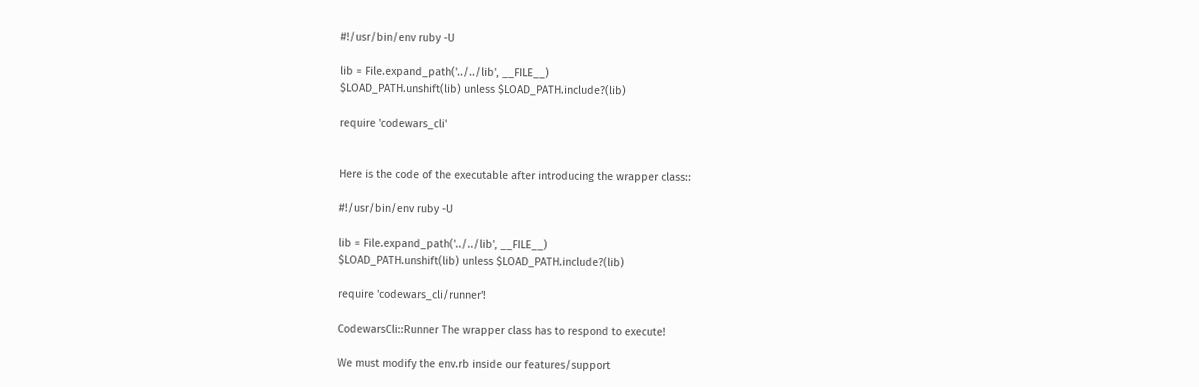#!/usr/bin/env ruby -U

lib = File.expand_path('../../lib', __FILE__)
$LOAD_PATH.unshift(lib) unless $LOAD_PATH.include?(lib)

require 'codewars_cli'


Here is the code of the executable after introducing the wrapper class::

#!/usr/bin/env ruby -U

lib = File.expand_path('../../lib', __FILE__)
$LOAD_PATH.unshift(lib) unless $LOAD_PATH.include?(lib)

require 'codewars_cli/runner'!

CodewarsCli::Runner The wrapper class has to respond to execute!

We must modify the env.rb inside our features/support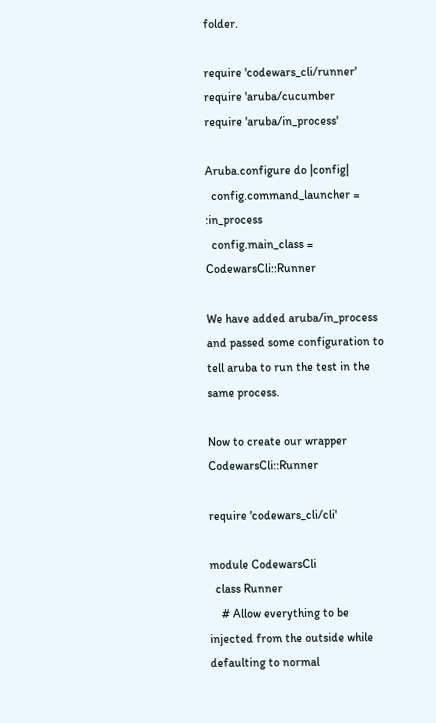folder.

require 'codewars_cli/runner'
require 'aruba/cucumber
require 'aruba/in_process'

Aruba.configure do |config|
  config.command_launcher = :in_process
  config.main_class = CodewarsCli::Runner

We have added aruba/in_process and passed some configuration to tell aruba to run the test in the same process.

Now to create our wrapper CodewarsCli::Runner

require 'codewars_cli/cli'

module CodewarsCli
  class Runner
    # Allow everything to be injected from the outside while defaulting to normal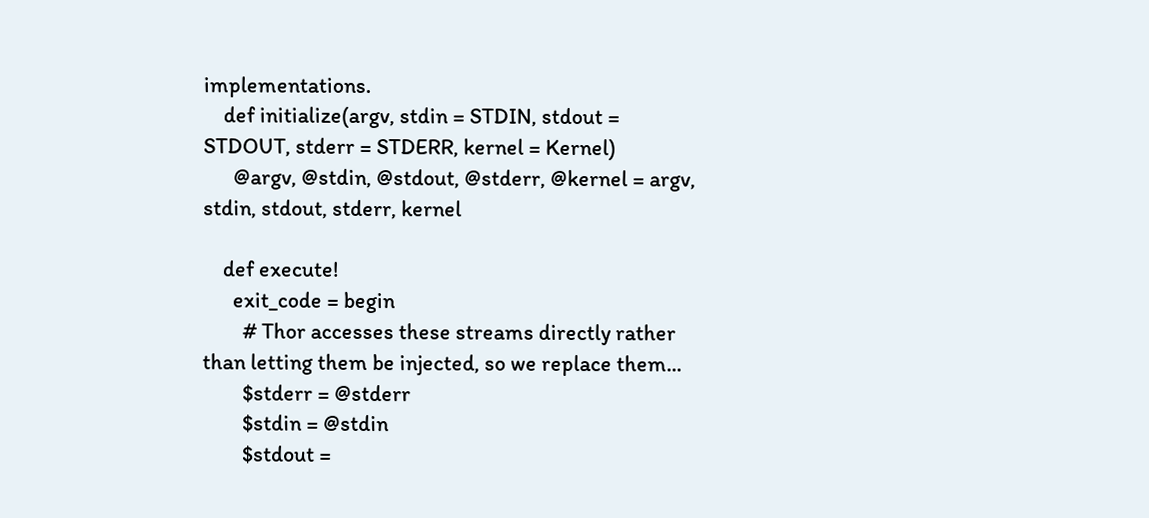implementations.
    def initialize(argv, stdin = STDIN, stdout = STDOUT, stderr = STDERR, kernel = Kernel)
      @argv, @stdin, @stdout, @stderr, @kernel = argv, stdin, stdout, stderr, kernel

    def execute!
      exit_code = begin
        # Thor accesses these streams directly rather than letting them be injected, so we replace them...
        $stderr = @stderr
        $stdin = @stdin
        $stdout =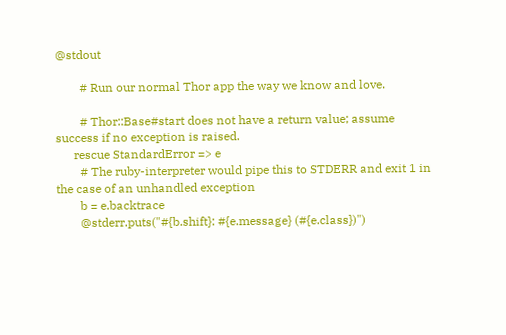@stdout

        # Run our normal Thor app the way we know and love.

        # Thor::Base#start does not have a return value; assume success if no exception is raised.
      rescue StandardError => e
        # The ruby-interpreter would pipe this to STDERR and exit 1 in the case of an unhandled exception
        b = e.backtrace
        @stderr.puts("#{b.shift}: #{e.message} (#{e.class})")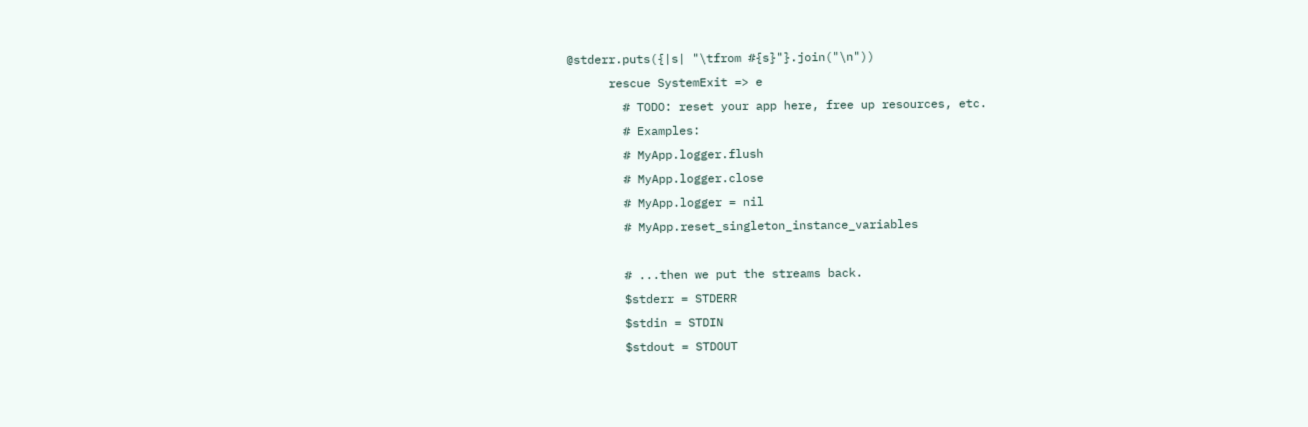@stderr.puts({|s| "\tfrom #{s}"}.join("\n"))
      rescue SystemExit => e
        # TODO: reset your app here, free up resources, etc.
        # Examples:
        # MyApp.logger.flush
        # MyApp.logger.close
        # MyApp.logger = nil
        # MyApp.reset_singleton_instance_variables

        # ...then we put the streams back.
        $stderr = STDERR
        $stdin = STDIN
        $stdout = STDOUT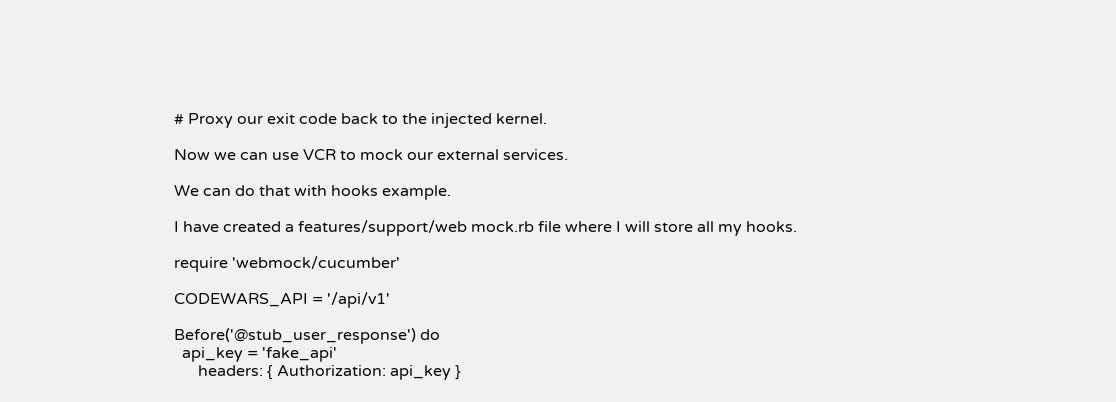# Proxy our exit code back to the injected kernel.

Now we can use VCR to mock our external services.

We can do that with hooks example.

I have created a features/support/web mock.rb file where I will store all my hooks.

require 'webmock/cucumber'

CODEWARS_API = '/api/v1'

Before('@stub_user_response') do
  api_key = 'fake_api'
      headers: { Authorization: api_key }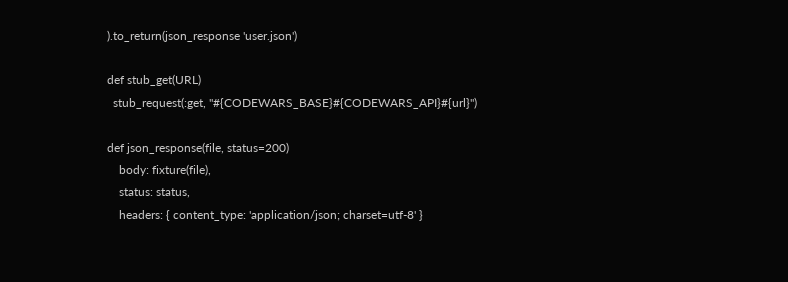).to_return(json_response 'user.json')

def stub_get(URL)
  stub_request(:get, "#{CODEWARS_BASE}#{CODEWARS_API}#{url}")

def json_response(file, status=200)
    body: fixture(file),
    status: status,
    headers: { content_type: 'application/json; charset=utf-8' }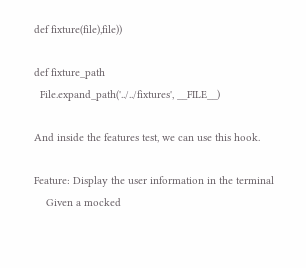def fixture(file),file))

def fixture_path
  File.expand_path('../../fixtures', __FILE__)

And inside the features test, we can use this hook.

Feature: Display the user information in the terminal
    Given a mocked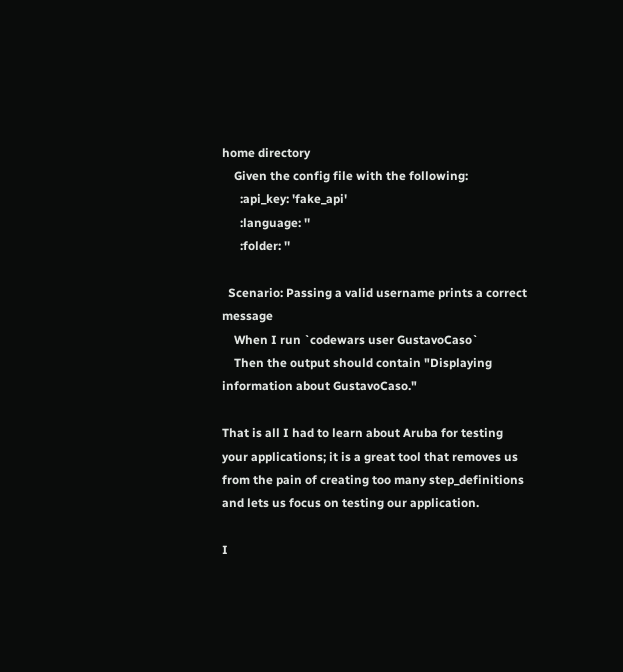home directory
    Given the config file with the following:
      :api_key: 'fake_api'
      :language: ''
      :folder: ''

  Scenario: Passing a valid username prints a correct message
    When I run `codewars user GustavoCaso`
    Then the output should contain "Displaying information about GustavoCaso."

That is all I had to learn about Aruba for testing your applications; it is a great tool that removes us from the pain of creating too many step_definitions and lets us focus on testing our application.

I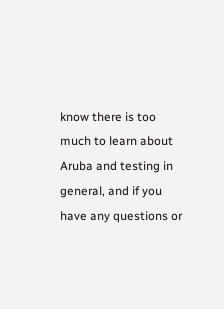know there is too much to learn about Aruba and testing in general, and if you have any questions or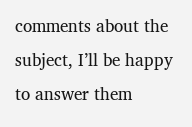comments about the subject, I’ll be happy to answer them